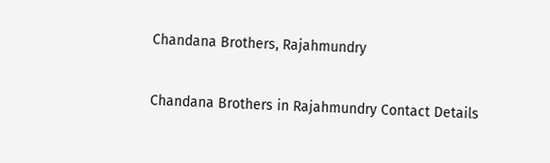Chandana Brothers, Rajahmundry

Chandana Brothers in Rajahmundry Contact Details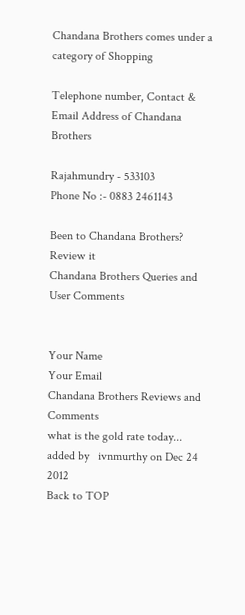Chandana Brothers comes under a category of Shopping

Telephone number, Contact & Email Address of Chandana Brothers

Rajahmundry - 533103
Phone No :- 0883 2461143

Been to Chandana Brothers? Review it
Chandana Brothers Queries and User Comments


Your Name
Your Email
Chandana Brothers Reviews and Comments
what is the gold rate today... added by   ivnmurthy on Dec 24 2012
Back to TOP